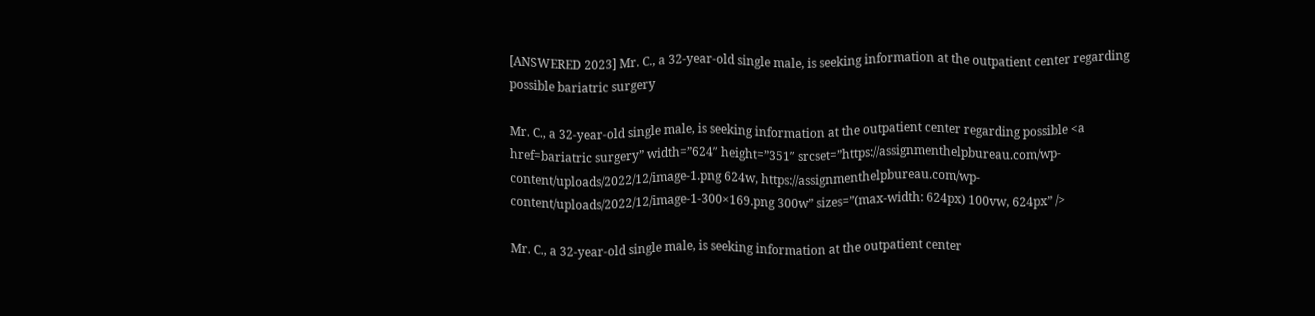[ANSWERED 2023] Mr. C., a 32-year-old single male, is seeking information at the outpatient center regarding possible bariatric surgery

Mr. C., a 32-year-old single male, is seeking information at the outpatient center regarding possible <a href=bariatric surgery” width=”624″ height=”351″ srcset=”https://assignmenthelpbureau.com/wp-content/uploads/2022/12/image-1.png 624w, https://assignmenthelpbureau.com/wp-content/uploads/2022/12/image-1-300×169.png 300w” sizes=”(max-width: 624px) 100vw, 624px” />

Mr. C., a 32-year-old single male, is seeking information at the outpatient center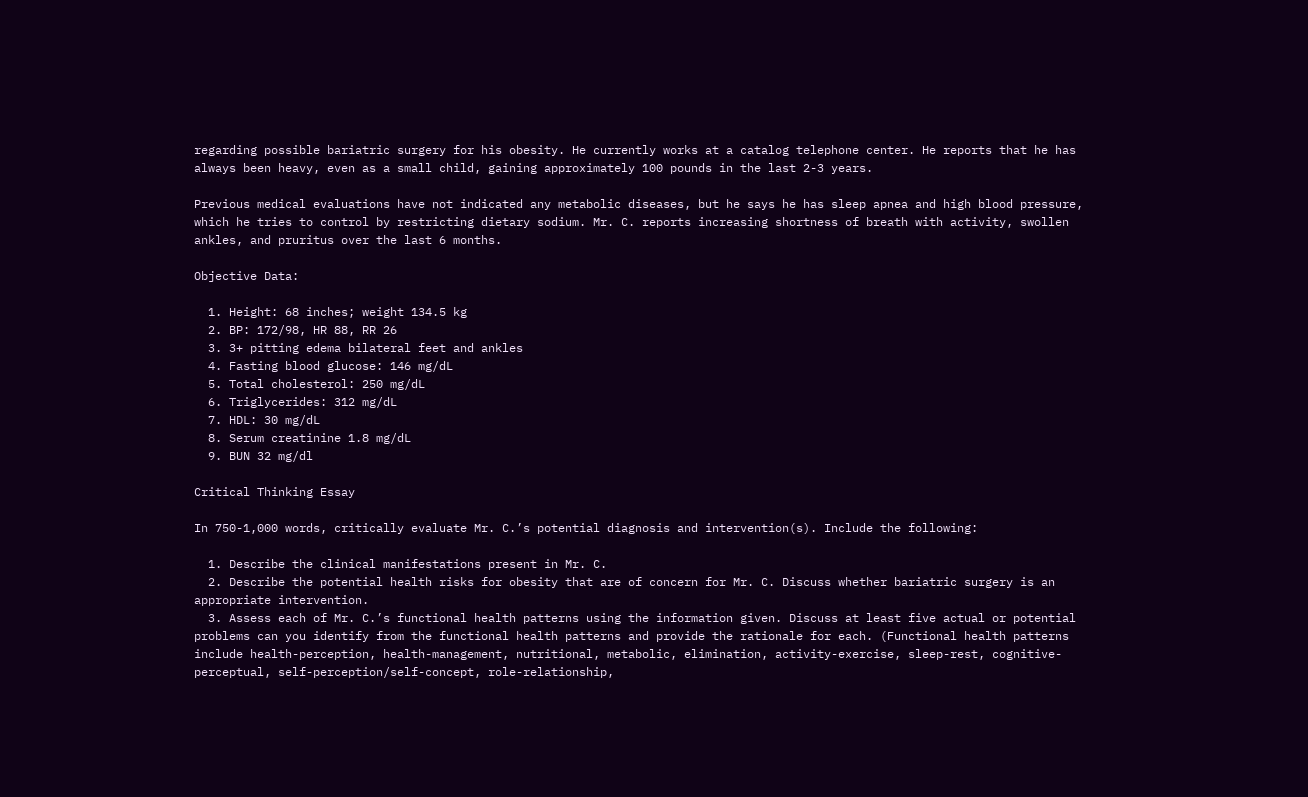regarding possible bariatric surgery for his obesity. He currently works at a catalog telephone center. He reports that he has always been heavy, even as a small child, gaining approximately 100 pounds in the last 2-3 years.

Previous medical evaluations have not indicated any metabolic diseases, but he says he has sleep apnea and high blood pressure, which he tries to control by restricting dietary sodium. Mr. C. reports increasing shortness of breath with activity, swollen ankles, and pruritus over the last 6 months.

Objective Data:

  1. Height: 68 inches; weight 134.5 kg
  2. BP: 172/98, HR 88, RR 26
  3. 3+ pitting edema bilateral feet and ankles
  4. Fasting blood glucose: 146 mg/dL
  5. Total cholesterol: 250 mg/dL
  6. Triglycerides: 312 mg/dL
  7. HDL: 30 mg/dL
  8. Serum creatinine 1.8 mg/dL
  9. BUN 32 mg/dl

Critical Thinking Essay

In 750-1,000 words, critically evaluate Mr. C.’s potential diagnosis and intervention(s). Include the following:

  1. Describe the clinical manifestations present in Mr. C.
  2. Describe the potential health risks for obesity that are of concern for Mr. C. Discuss whether bariatric surgery is an appropriate intervention.
  3. Assess each of Mr. C.’s functional health patterns using the information given. Discuss at least five actual or potential problems can you identify from the functional health patterns and provide the rationale for each. (Functional health patterns include health-perception, health-management, nutritional, metabolic, elimination, activity-exercise, sleep-rest, cognitive-perceptual, self-perception/self-concept, role-relationship,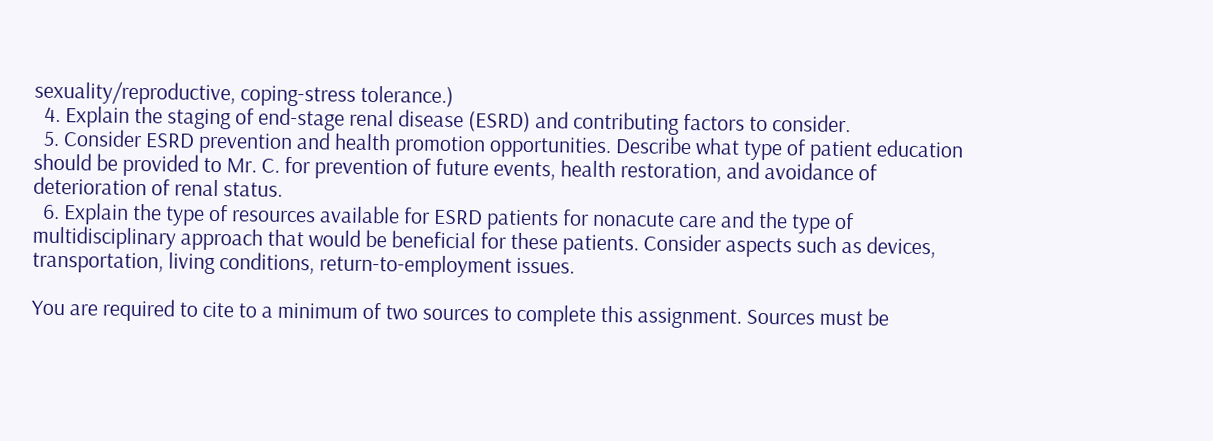sexuality/reproductive, coping-stress tolerance.)
  4. Explain the staging of end-stage renal disease (ESRD) and contributing factors to consider.
  5. Consider ESRD prevention and health promotion opportunities. Describe what type of patient education should be provided to Mr. C. for prevention of future events, health restoration, and avoidance of deterioration of renal status.
  6. Explain the type of resources available for ESRD patients for nonacute care and the type of multidisciplinary approach that would be beneficial for these patients. Consider aspects such as devices, transportation, living conditions, return-to-employment issues.

You are required to cite to a minimum of two sources to complete this assignment. Sources must be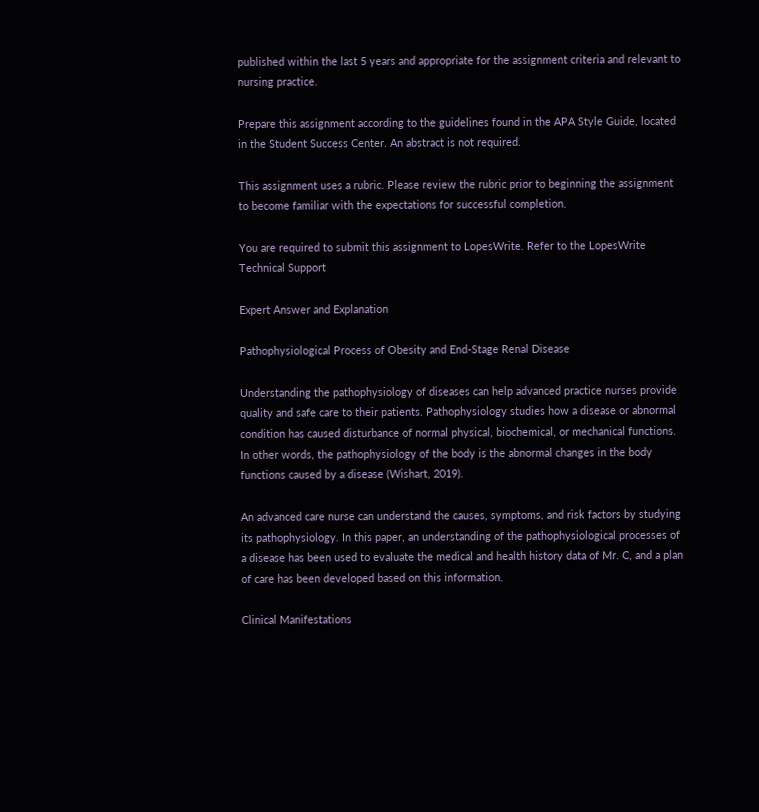published within the last 5 years and appropriate for the assignment criteria and relevant to nursing practice.

Prepare this assignment according to the guidelines found in the APA Style Guide, located in the Student Success Center. An abstract is not required.

This assignment uses a rubric. Please review the rubric prior to beginning the assignment to become familiar with the expectations for successful completion.

You are required to submit this assignment to LopesWrite. Refer to the LopesWrite Technical Support

Expert Answer and Explanation

Pathophysiological Process of Obesity and End-Stage Renal Disease

Understanding the pathophysiology of diseases can help advanced practice nurses provide quality and safe care to their patients. Pathophysiology studies how a disease or abnormal condition has caused disturbance of normal physical, biochemical, or mechanical functions. In other words, the pathophysiology of the body is the abnormal changes in the body functions caused by a disease (Wishart, 2019).

An advanced care nurse can understand the causes, symptoms, and risk factors by studying its pathophysiology. In this paper, an understanding of the pathophysiological processes of a disease has been used to evaluate the medical and health history data of Mr. C, and a plan of care has been developed based on this information.

Clinical Manifestations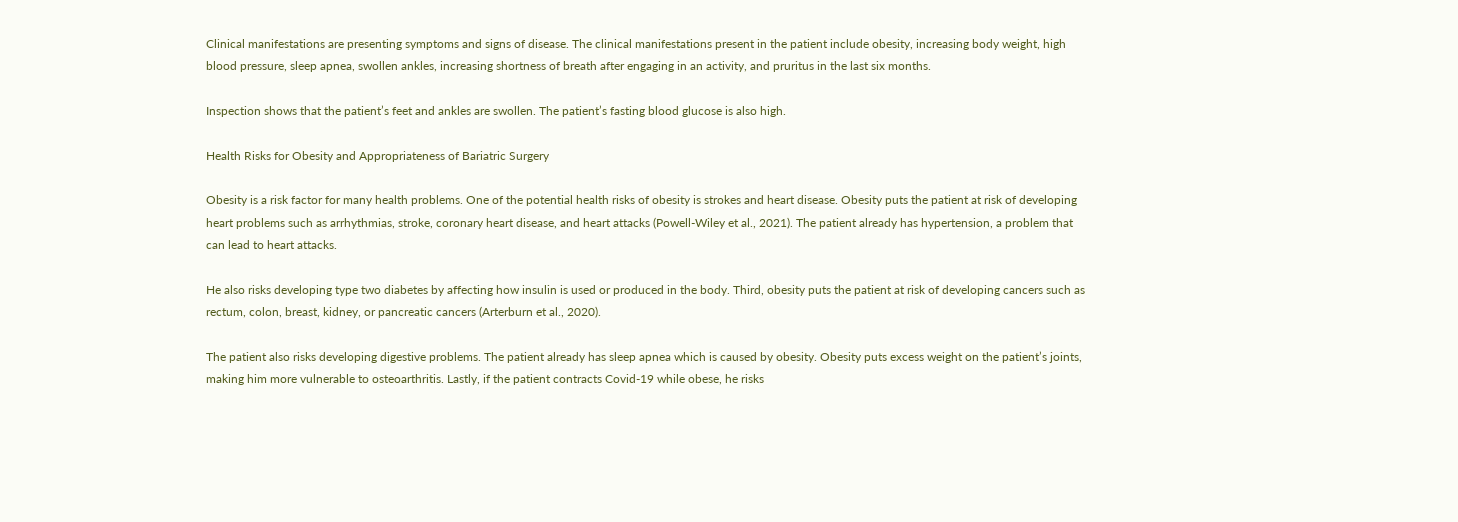Clinical manifestations are presenting symptoms and signs of disease. The clinical manifestations present in the patient include obesity, increasing body weight, high blood pressure, sleep apnea, swollen ankles, increasing shortness of breath after engaging in an activity, and pruritus in the last six months.

Inspection shows that the patient’s feet and ankles are swollen. The patient’s fasting blood glucose is also high.

Health Risks for Obesity and Appropriateness of Bariatric Surgery

Obesity is a risk factor for many health problems. One of the potential health risks of obesity is strokes and heart disease. Obesity puts the patient at risk of developing heart problems such as arrhythmias, stroke, coronary heart disease, and heart attacks (Powell-Wiley et al., 2021). The patient already has hypertension, a problem that can lead to heart attacks.

He also risks developing type two diabetes by affecting how insulin is used or produced in the body. Third, obesity puts the patient at risk of developing cancers such as rectum, colon, breast, kidney, or pancreatic cancers (Arterburn et al., 2020).

The patient also risks developing digestive problems. The patient already has sleep apnea which is caused by obesity. Obesity puts excess weight on the patient’s joints, making him more vulnerable to osteoarthritis. Lastly, if the patient contracts Covid-19 while obese, he risks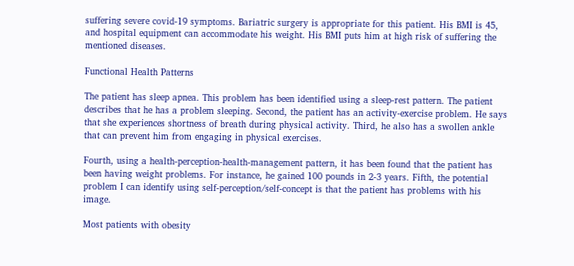suffering severe covid-19 symptoms. Bariatric surgery is appropriate for this patient. His BMI is 45, and hospital equipment can accommodate his weight. His BMI puts him at high risk of suffering the mentioned diseases.

Functional Health Patterns

The patient has sleep apnea. This problem has been identified using a sleep-rest pattern. The patient describes that he has a problem sleeping. Second, the patient has an activity-exercise problem. He says that she experiences shortness of breath during physical activity. Third, he also has a swollen ankle that can prevent him from engaging in physical exercises.

Fourth, using a health-perception-health-management pattern, it has been found that the patient has been having weight problems. For instance, he gained 100 pounds in 2-3 years. Fifth, the potential problem I can identify using self-perception/self-concept is that the patient has problems with his image.

Most patients with obesity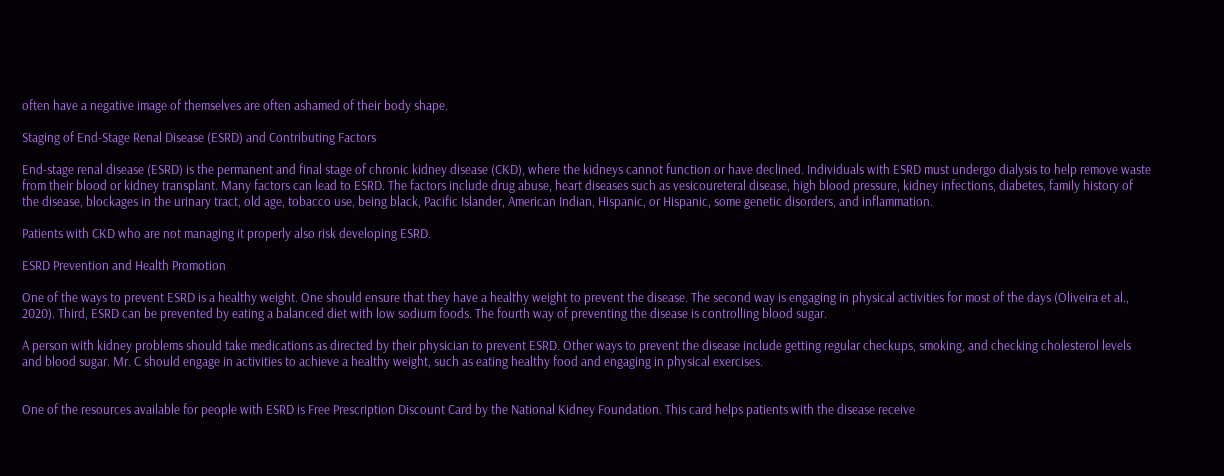often have a negative image of themselves are often ashamed of their body shape.

Staging of End-Stage Renal Disease (ESRD) and Contributing Factors

End-stage renal disease (ESRD) is the permanent and final stage of chronic kidney disease (CKD), where the kidneys cannot function or have declined. Individuals with ESRD must undergo dialysis to help remove waste from their blood or kidney transplant. Many factors can lead to ESRD. The factors include drug abuse, heart diseases such as vesicoureteral disease, high blood pressure, kidney infections, diabetes, family history of the disease, blockages in the urinary tract, old age, tobacco use, being black, Pacific Islander, American Indian, Hispanic, or Hispanic, some genetic disorders, and inflammation.

Patients with CKD who are not managing it properly also risk developing ESRD.

ESRD Prevention and Health Promotion

One of the ways to prevent ESRD is a healthy weight. One should ensure that they have a healthy weight to prevent the disease. The second way is engaging in physical activities for most of the days (Oliveira et al., 2020). Third, ESRD can be prevented by eating a balanced diet with low sodium foods. The fourth way of preventing the disease is controlling blood sugar.

A person with kidney problems should take medications as directed by their physician to prevent ESRD. Other ways to prevent the disease include getting regular checkups, smoking, and checking cholesterol levels and blood sugar. Mr. C should engage in activities to achieve a healthy weight, such as eating healthy food and engaging in physical exercises.


One of the resources available for people with ESRD is Free Prescription Discount Card by the National Kidney Foundation. This card helps patients with the disease receive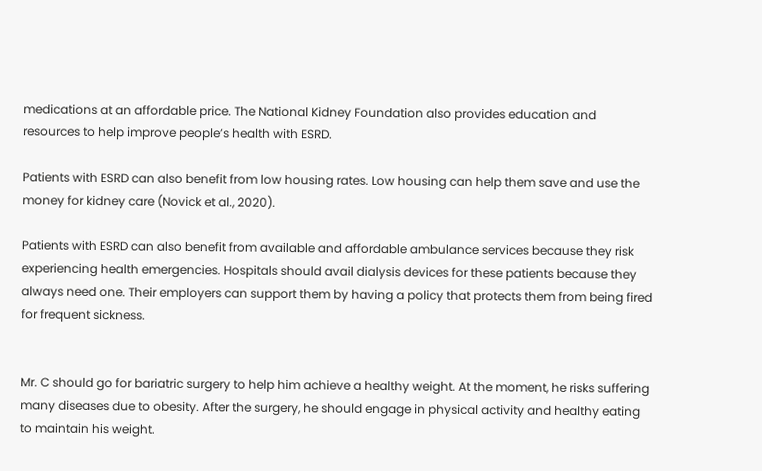medications at an affordable price. The National Kidney Foundation also provides education and resources to help improve people’s health with ESRD.

Patients with ESRD can also benefit from low housing rates. Low housing can help them save and use the money for kidney care (Novick et al., 2020).

Patients with ESRD can also benefit from available and affordable ambulance services because they risk experiencing health emergencies. Hospitals should avail dialysis devices for these patients because they always need one. Their employers can support them by having a policy that protects them from being fired for frequent sickness.


Mr. C should go for bariatric surgery to help him achieve a healthy weight. At the moment, he risks suffering many diseases due to obesity. After the surgery, he should engage in physical activity and healthy eating to maintain his weight.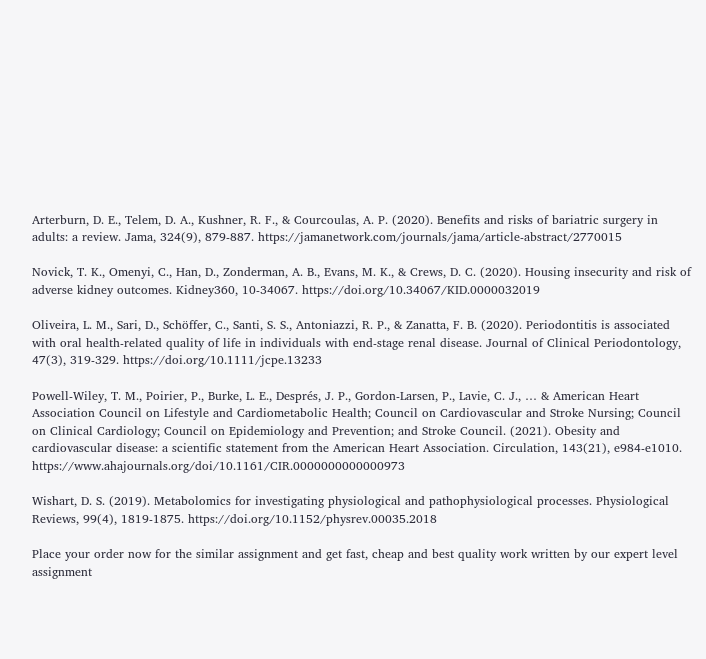Arterburn, D. E., Telem, D. A., Kushner, R. F., & Courcoulas, A. P. (2020). Benefits and risks of bariatric surgery in adults: a review. Jama, 324(9), 879-887. https://jamanetwork.com/journals/jama/article-abstract/2770015

Novick, T. K., Omenyi, C., Han, D., Zonderman, A. B., Evans, M. K., & Crews, D. C. (2020). Housing insecurity and risk of adverse kidney outcomes. Kidney360, 10-34067. https://doi.org/10.34067/KID.0000032019

Oliveira, L. M., Sari, D., Schöffer, C., Santi, S. S., Antoniazzi, R. P., & Zanatta, F. B. (2020). Periodontitis is associated with oral health‐related quality of life in individuals with end‐stage renal disease. Journal of Clinical Periodontology, 47(3), 319-329. https://doi.org/10.1111/jcpe.13233

Powell-Wiley, T. M., Poirier, P., Burke, L. E., Després, J. P., Gordon-Larsen, P., Lavie, C. J., … & American Heart Association Council on Lifestyle and Cardiometabolic Health; Council on Cardiovascular and Stroke Nursing; Council on Clinical Cardiology; Council on Epidemiology and Prevention; and Stroke Council. (2021). Obesity and cardiovascular disease: a scientific statement from the American Heart Association. Circulation, 143(21), e984-e1010. https://www.ahajournals.org/doi/10.1161/CIR.0000000000000973

Wishart, D. S. (2019). Metabolomics for investigating physiological and pathophysiological processes. Physiological Reviews, 99(4), 1819-1875. https://doi.org/10.1152/physrev.00035.2018

Place your order now for the similar assignment and get fast, cheap and best quality work written by our expert level  assignment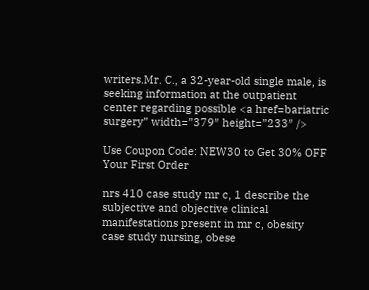writers.Mr. C., a 32-year-old single male, is seeking information at the outpatient center regarding possible <a href=bariatric surgery” width=”379″ height=”233″ />

Use Coupon Code: NEW30 to Get 30% OFF Your First Order

nrs 410 case study mr c, 1 describe the subjective and objective clinical manifestations present in mr c, obesity case study nursing, obese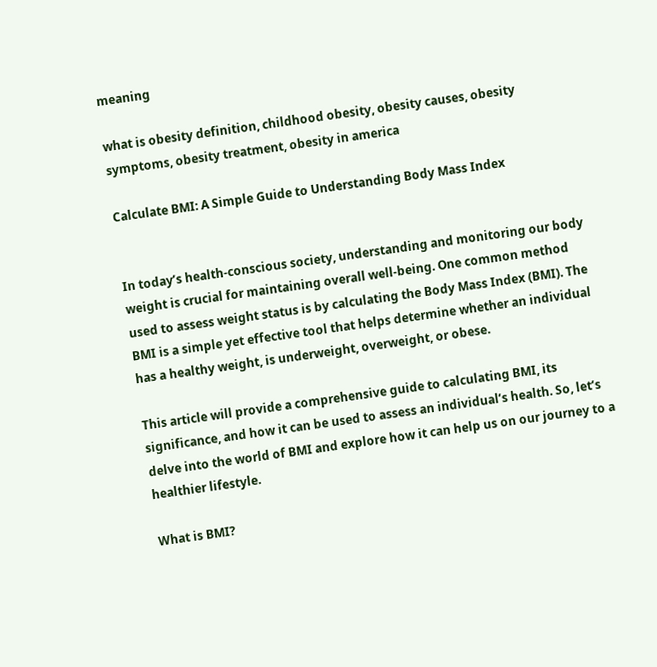meaning

what is obesity definition, childhood obesity, obesity causes, obesity symptoms, obesity treatment, obesity in america

Calculate BMI: A Simple Guide to Understanding Body Mass Index


In today’s health-conscious society, understanding and monitoring our body weight is crucial for maintaining overall well-being. One common method used to assess weight status is by calculating the Body Mass Index (BMI). The BMI is a simple yet effective tool that helps determine whether an individual has a healthy weight, is underweight, overweight, or obese.

This article will provide a comprehensive guide to calculating BMI, its significance, and how it can be used to assess an individual’s health. So, let’s delve into the world of BMI and explore how it can help us on our journey to a healthier lifestyle.

What is BMI?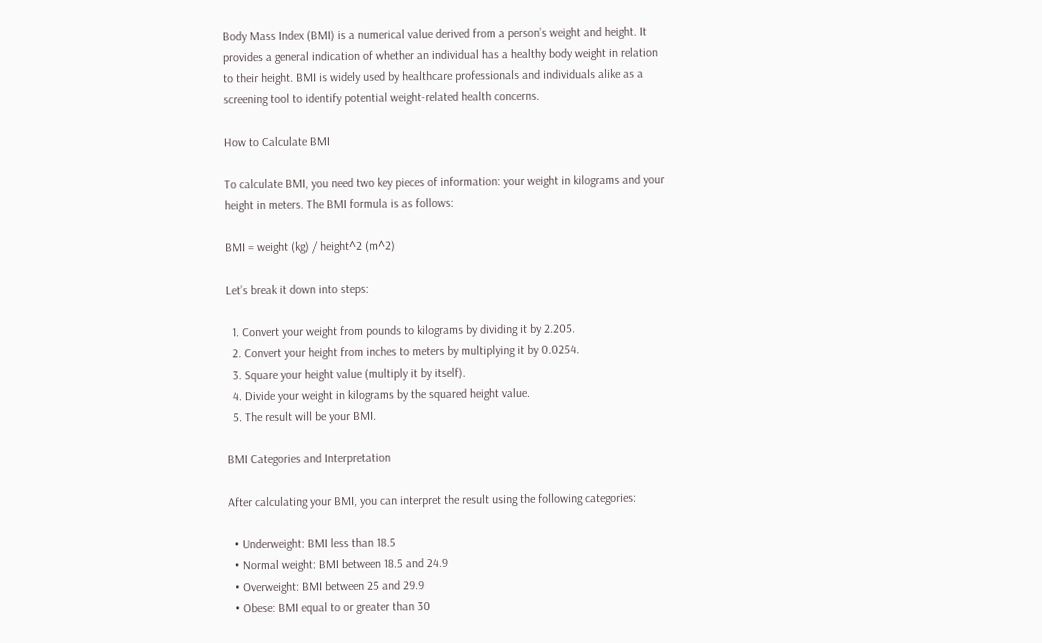Body Mass Index (BMI) is a numerical value derived from a person’s weight and height. It provides a general indication of whether an individual has a healthy body weight in relation to their height. BMI is widely used by healthcare professionals and individuals alike as a screening tool to identify potential weight-related health concerns.

How to Calculate BMI

To calculate BMI, you need two key pieces of information: your weight in kilograms and your height in meters. The BMI formula is as follows:

BMI = weight (kg) / height^2 (m^2)

Let’s break it down into steps:

  1. Convert your weight from pounds to kilograms by dividing it by 2.205.
  2. Convert your height from inches to meters by multiplying it by 0.0254.
  3. Square your height value (multiply it by itself).
  4. Divide your weight in kilograms by the squared height value.
  5. The result will be your BMI.

BMI Categories and Interpretation

After calculating your BMI, you can interpret the result using the following categories:

  • Underweight: BMI less than 18.5
  • Normal weight: BMI between 18.5 and 24.9
  • Overweight: BMI between 25 and 29.9
  • Obese: BMI equal to or greater than 30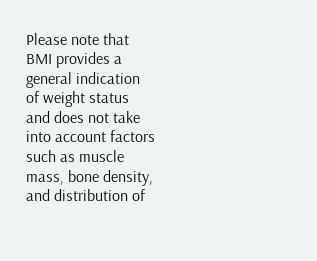Please note that BMI provides a general indication of weight status and does not take into account factors such as muscle mass, bone density, and distribution of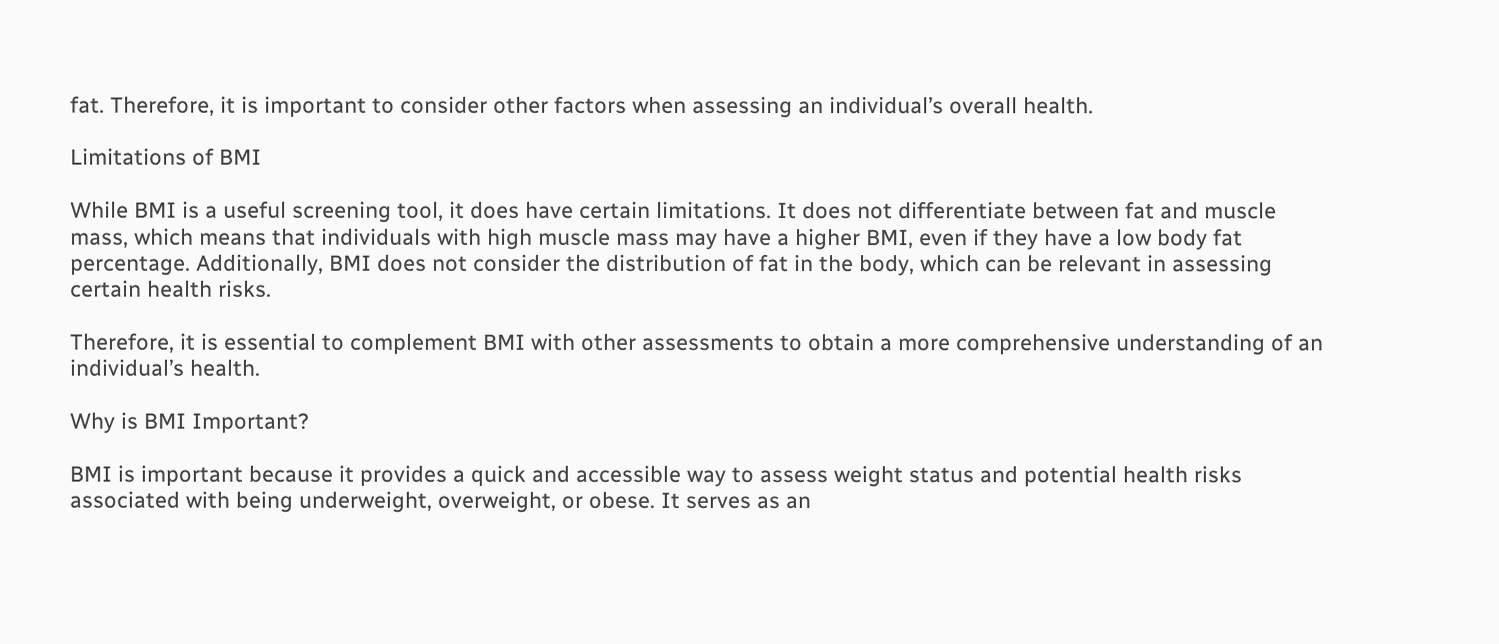fat. Therefore, it is important to consider other factors when assessing an individual’s overall health.

Limitations of BMI

While BMI is a useful screening tool, it does have certain limitations. It does not differentiate between fat and muscle mass, which means that individuals with high muscle mass may have a higher BMI, even if they have a low body fat percentage. Additionally, BMI does not consider the distribution of fat in the body, which can be relevant in assessing certain health risks.

Therefore, it is essential to complement BMI with other assessments to obtain a more comprehensive understanding of an individual’s health.

Why is BMI Important?

BMI is important because it provides a quick and accessible way to assess weight status and potential health risks associated with being underweight, overweight, or obese. It serves as an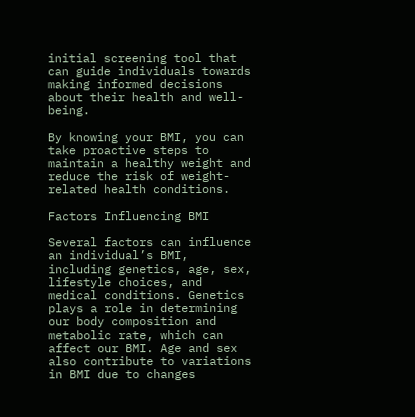initial screening tool that can guide individuals towards making informed decisions about their health and well-being.

By knowing your BMI, you can take proactive steps to maintain a healthy weight and reduce the risk of weight-related health conditions.

Factors Influencing BMI

Several factors can influence an individual’s BMI, including genetics, age, sex, lifestyle choices, and medical conditions. Genetics plays a role in determining our body composition and metabolic rate, which can affect our BMI. Age and sex also contribute to variations in BMI due to changes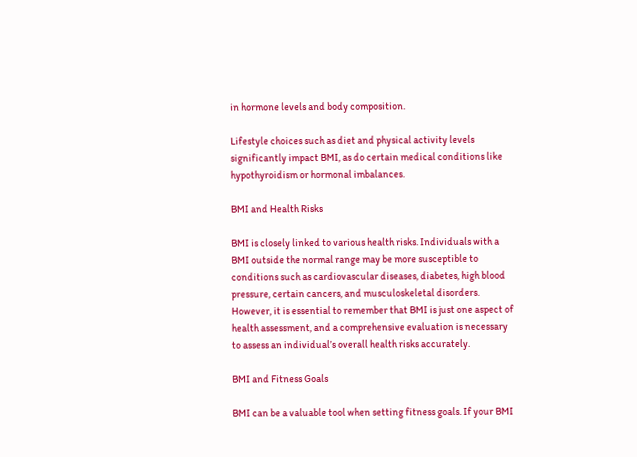in hormone levels and body composition.

Lifestyle choices such as diet and physical activity levels significantly impact BMI, as do certain medical conditions like hypothyroidism or hormonal imbalances.

BMI and Health Risks

BMI is closely linked to various health risks. Individuals with a BMI outside the normal range may be more susceptible to conditions such as cardiovascular diseases, diabetes, high blood pressure, certain cancers, and musculoskeletal disorders. However, it is essential to remember that BMI is just one aspect of health assessment, and a comprehensive evaluation is necessary to assess an individual’s overall health risks accurately.

BMI and Fitness Goals

BMI can be a valuable tool when setting fitness goals. If your BMI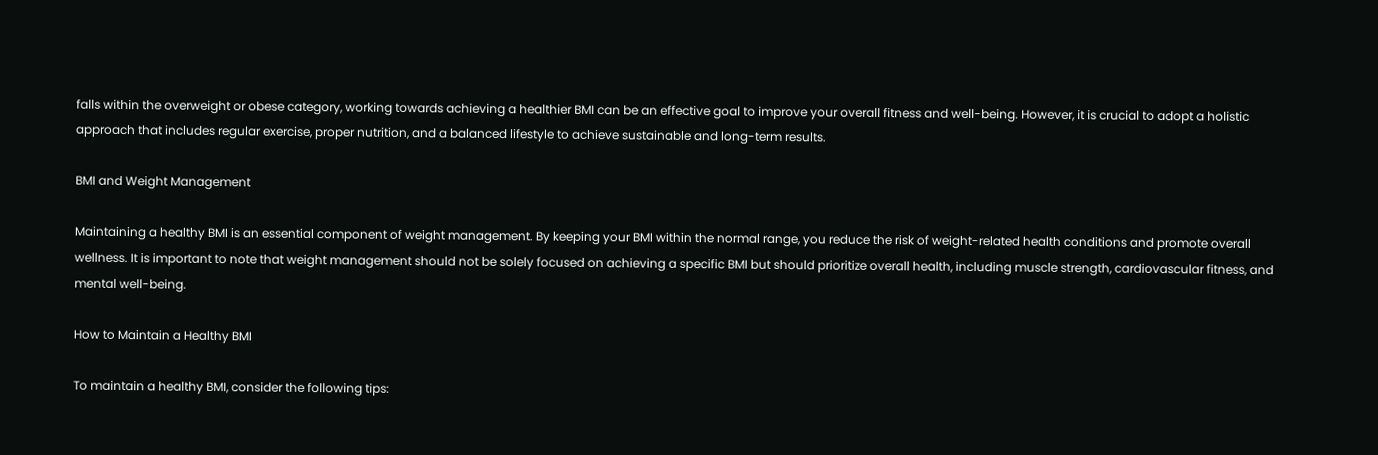falls within the overweight or obese category, working towards achieving a healthier BMI can be an effective goal to improve your overall fitness and well-being. However, it is crucial to adopt a holistic approach that includes regular exercise, proper nutrition, and a balanced lifestyle to achieve sustainable and long-term results.

BMI and Weight Management

Maintaining a healthy BMI is an essential component of weight management. By keeping your BMI within the normal range, you reduce the risk of weight-related health conditions and promote overall wellness. It is important to note that weight management should not be solely focused on achieving a specific BMI but should prioritize overall health, including muscle strength, cardiovascular fitness, and mental well-being.

How to Maintain a Healthy BMI

To maintain a healthy BMI, consider the following tips: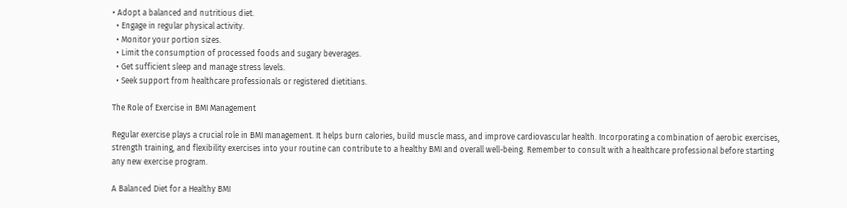• Adopt a balanced and nutritious diet.
  • Engage in regular physical activity.
  • Monitor your portion sizes.
  • Limit the consumption of processed foods and sugary beverages.
  • Get sufficient sleep and manage stress levels.
  • Seek support from healthcare professionals or registered dietitians.

The Role of Exercise in BMI Management

Regular exercise plays a crucial role in BMI management. It helps burn calories, build muscle mass, and improve cardiovascular health. Incorporating a combination of aerobic exercises, strength training, and flexibility exercises into your routine can contribute to a healthy BMI and overall well-being. Remember to consult with a healthcare professional before starting any new exercise program.

A Balanced Diet for a Healthy BMI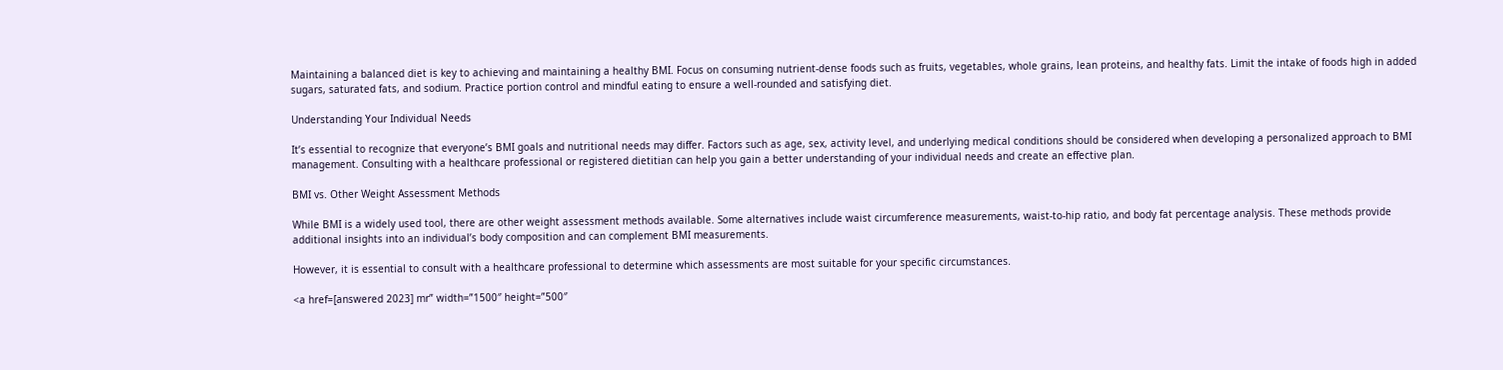Maintaining a balanced diet is key to achieving and maintaining a healthy BMI. Focus on consuming nutrient-dense foods such as fruits, vegetables, whole grains, lean proteins, and healthy fats. Limit the intake of foods high in added sugars, saturated fats, and sodium. Practice portion control and mindful eating to ensure a well-rounded and satisfying diet.

Understanding Your Individual Needs

It’s essential to recognize that everyone’s BMI goals and nutritional needs may differ. Factors such as age, sex, activity level, and underlying medical conditions should be considered when developing a personalized approach to BMI management. Consulting with a healthcare professional or registered dietitian can help you gain a better understanding of your individual needs and create an effective plan.

BMI vs. Other Weight Assessment Methods

While BMI is a widely used tool, there are other weight assessment methods available. Some alternatives include waist circumference measurements, waist-to-hip ratio, and body fat percentage analysis. These methods provide additional insights into an individual’s body composition and can complement BMI measurements.

However, it is essential to consult with a healthcare professional to determine which assessments are most suitable for your specific circumstances.

<a href=[answered 2023] mr” width=”1500″ height=”500″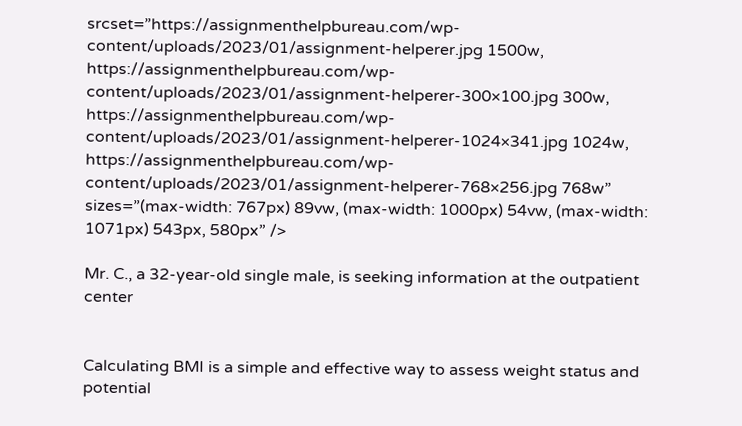srcset=”https://assignmenthelpbureau.com/wp-content/uploads/2023/01/assignment-helperer.jpg 1500w, https://assignmenthelpbureau.com/wp-content/uploads/2023/01/assignment-helperer-300×100.jpg 300w, https://assignmenthelpbureau.com/wp-content/uploads/2023/01/assignment-helperer-1024×341.jpg 1024w, https://assignmenthelpbureau.com/wp-content/uploads/2023/01/assignment-helperer-768×256.jpg 768w” sizes=”(max-width: 767px) 89vw, (max-width: 1000px) 54vw, (max-width: 1071px) 543px, 580px” />

Mr. C., a 32-year-old single male, is seeking information at the outpatient center


Calculating BMI is a simple and effective way to assess weight status and potential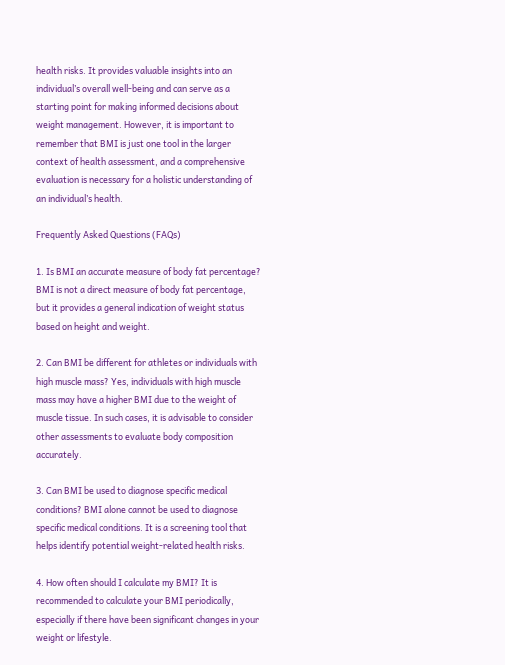health risks. It provides valuable insights into an individual’s overall well-being and can serve as a starting point for making informed decisions about weight management. However, it is important to remember that BMI is just one tool in the larger context of health assessment, and a comprehensive evaluation is necessary for a holistic understanding of an individual’s health.

Frequently Asked Questions (FAQs)

1. Is BMI an accurate measure of body fat percentage? BMI is not a direct measure of body fat percentage, but it provides a general indication of weight status based on height and weight.

2. Can BMI be different for athletes or individuals with high muscle mass? Yes, individuals with high muscle mass may have a higher BMI due to the weight of muscle tissue. In such cases, it is advisable to consider other assessments to evaluate body composition accurately.

3. Can BMI be used to diagnose specific medical conditions? BMI alone cannot be used to diagnose specific medical conditions. It is a screening tool that helps identify potential weight-related health risks.

4. How often should I calculate my BMI? It is recommended to calculate your BMI periodically, especially if there have been significant changes in your weight or lifestyle.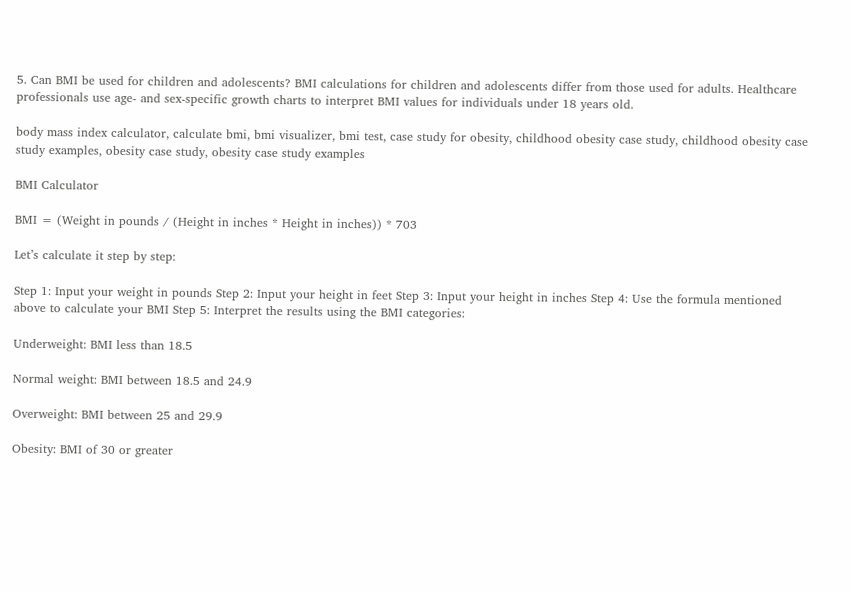5. Can BMI be used for children and adolescents? BMI calculations for children and adolescents differ from those used for adults. Healthcare professionals use age- and sex-specific growth charts to interpret BMI values for individuals under 18 years old.

body mass index calculator, calculate bmi, bmi visualizer, bmi test, case study for obesity, childhood obesity case study, childhood obesity case study examples, obesity case study, obesity case study examples

BMI Calculator

BMI = (Weight in pounds / (Height in inches * Height in inches)) * 703

Let’s calculate it step by step:

Step 1: Input your weight in pounds Step 2: Input your height in feet Step 3: Input your height in inches Step 4: Use the formula mentioned above to calculate your BMI Step 5: Interpret the results using the BMI categories:

Underweight: BMI less than 18.5

Normal weight: BMI between 18.5 and 24.9

Overweight: BMI between 25 and 29.9

Obesity: BMI of 30 or greater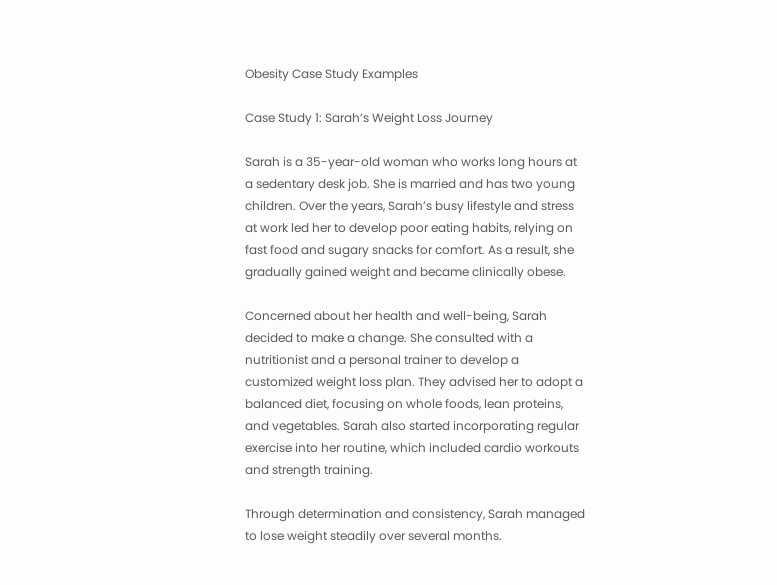Obesity Case Study Examples

Case Study 1: Sarah’s Weight Loss Journey

Sarah is a 35-year-old woman who works long hours at a sedentary desk job. She is married and has two young children. Over the years, Sarah’s busy lifestyle and stress at work led her to develop poor eating habits, relying on fast food and sugary snacks for comfort. As a result, she gradually gained weight and became clinically obese.

Concerned about her health and well-being, Sarah decided to make a change. She consulted with a nutritionist and a personal trainer to develop a customized weight loss plan. They advised her to adopt a balanced diet, focusing on whole foods, lean proteins, and vegetables. Sarah also started incorporating regular exercise into her routine, which included cardio workouts and strength training.

Through determination and consistency, Sarah managed to lose weight steadily over several months.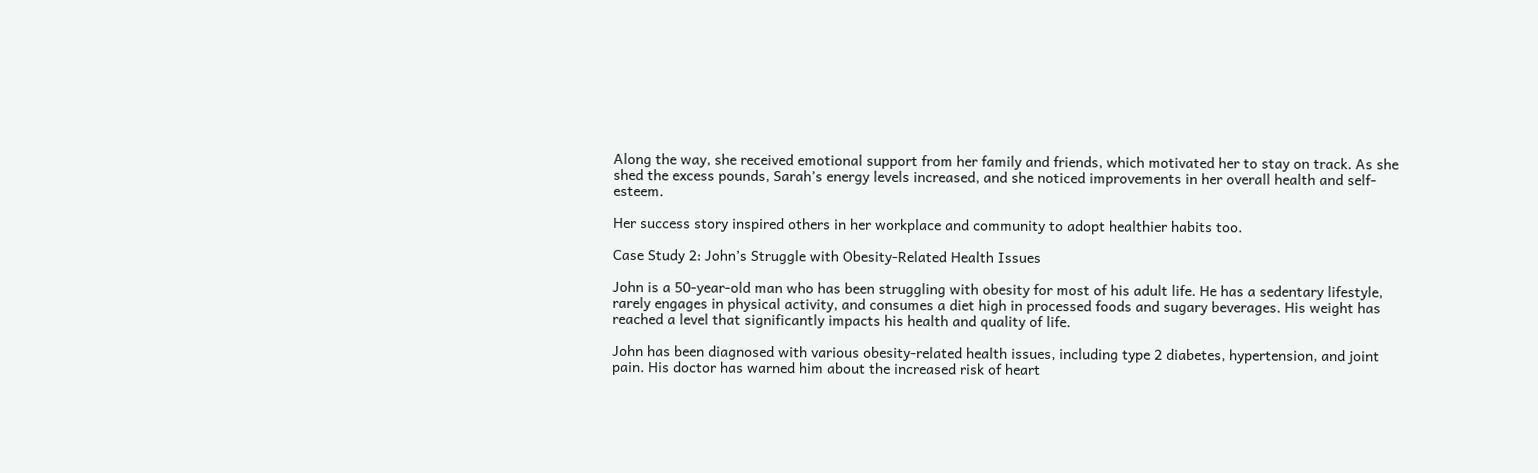Along the way, she received emotional support from her family and friends, which motivated her to stay on track. As she shed the excess pounds, Sarah’s energy levels increased, and she noticed improvements in her overall health and self-esteem.

Her success story inspired others in her workplace and community to adopt healthier habits too.

Case Study 2: John’s Struggle with Obesity-Related Health Issues

John is a 50-year-old man who has been struggling with obesity for most of his adult life. He has a sedentary lifestyle, rarely engages in physical activity, and consumes a diet high in processed foods and sugary beverages. His weight has reached a level that significantly impacts his health and quality of life.

John has been diagnosed with various obesity-related health issues, including type 2 diabetes, hypertension, and joint pain. His doctor has warned him about the increased risk of heart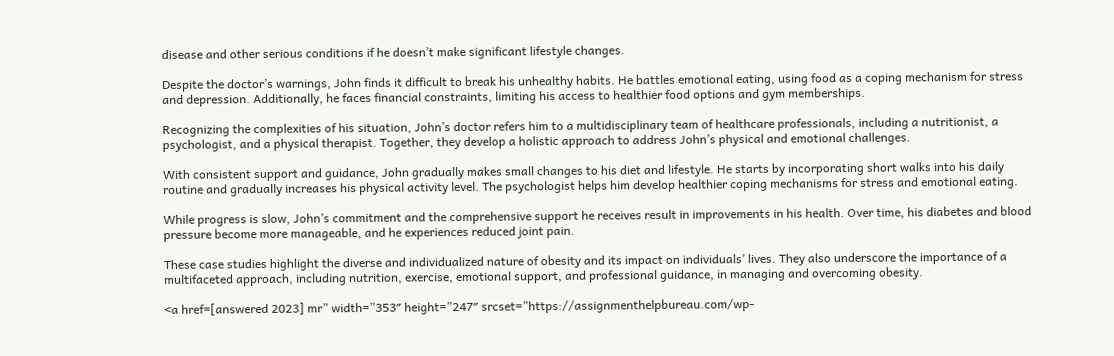disease and other serious conditions if he doesn’t make significant lifestyle changes.

Despite the doctor’s warnings, John finds it difficult to break his unhealthy habits. He battles emotional eating, using food as a coping mechanism for stress and depression. Additionally, he faces financial constraints, limiting his access to healthier food options and gym memberships.

Recognizing the complexities of his situation, John’s doctor refers him to a multidisciplinary team of healthcare professionals, including a nutritionist, a psychologist, and a physical therapist. Together, they develop a holistic approach to address John’s physical and emotional challenges.

With consistent support and guidance, John gradually makes small changes to his diet and lifestyle. He starts by incorporating short walks into his daily routine and gradually increases his physical activity level. The psychologist helps him develop healthier coping mechanisms for stress and emotional eating.

While progress is slow, John’s commitment and the comprehensive support he receives result in improvements in his health. Over time, his diabetes and blood pressure become more manageable, and he experiences reduced joint pain.

These case studies highlight the diverse and individualized nature of obesity and its impact on individuals’ lives. They also underscore the importance of a multifaceted approach, including nutrition, exercise, emotional support, and professional guidance, in managing and overcoming obesity.

<a href=[answered 2023] mr” width=”353″ height=”247″ srcset=”https://assignmenthelpbureau.com/wp-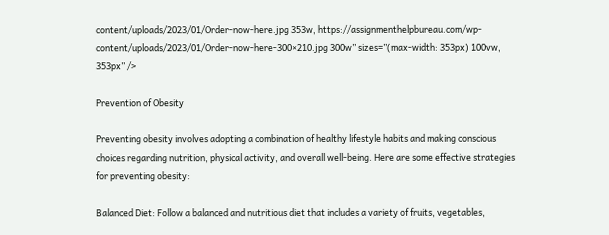content/uploads/2023/01/Order-now-here.jpg 353w, https://assignmenthelpbureau.com/wp-content/uploads/2023/01/Order-now-here-300×210.jpg 300w” sizes=”(max-width: 353px) 100vw, 353px” />

Prevention of Obesity

Preventing obesity involves adopting a combination of healthy lifestyle habits and making conscious choices regarding nutrition, physical activity, and overall well-being. Here are some effective strategies for preventing obesity:

Balanced Diet: Follow a balanced and nutritious diet that includes a variety of fruits, vegetables,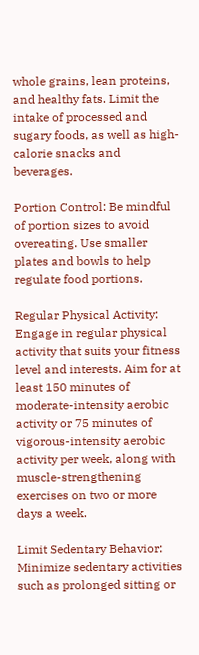whole grains, lean proteins, and healthy fats. Limit the intake of processed and sugary foods, as well as high-calorie snacks and beverages.

Portion Control: Be mindful of portion sizes to avoid overeating. Use smaller plates and bowls to help regulate food portions.

Regular Physical Activity: Engage in regular physical activity that suits your fitness level and interests. Aim for at least 150 minutes of moderate-intensity aerobic activity or 75 minutes of vigorous-intensity aerobic activity per week, along with muscle-strengthening exercises on two or more days a week.

Limit Sedentary Behavior: Minimize sedentary activities such as prolonged sitting or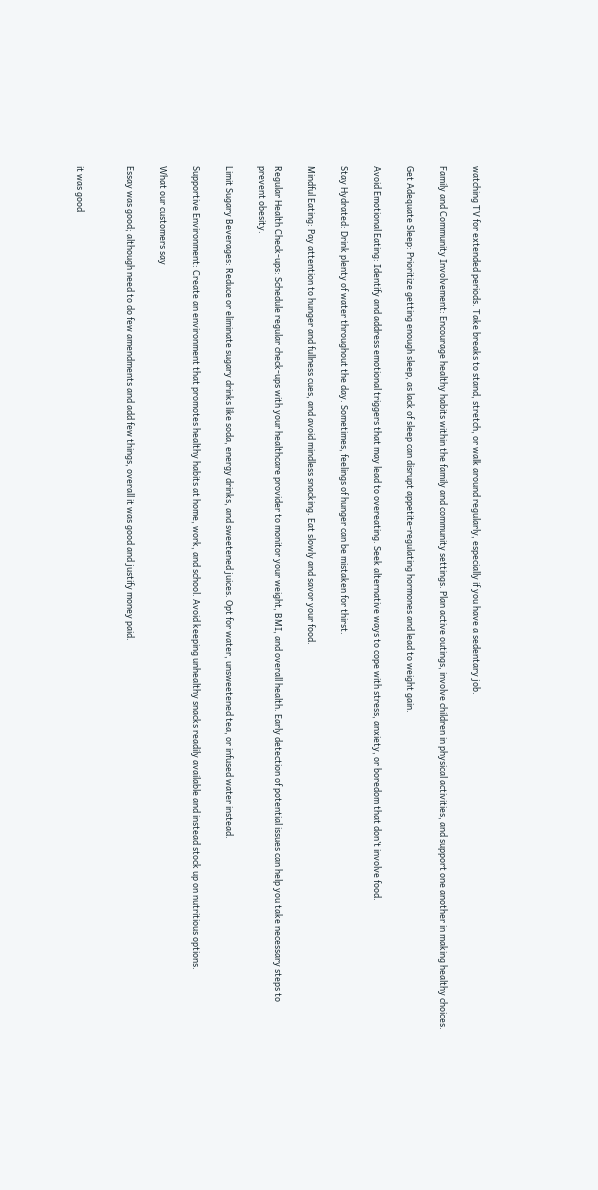watching TV for extended periods. Take breaks to stand, stretch, or walk around regularly, especially if you have a sedentary job.

Family and Community Involvement: Encourage healthy habits within the family and community settings. Plan active outings, involve children in physical activities, and support one another in making healthy choices.

Get Adequate Sleep: Prioritize getting enough sleep, as lack of sleep can disrupt appetite-regulating hormones and lead to weight gain.

Avoid Emotional Eating: Identify and address emotional triggers that may lead to overeating. Seek alternative ways to cope with stress, anxiety, or boredom that don’t involve food.

Stay Hydrated: Drink plenty of water throughout the day. Sometimes, feelings of hunger can be mistaken for thirst.

Mindful Eating: Pay attention to hunger and fullness cues, and avoid mindless snacking. Eat slowly and savor your food.

Regular Health Check-ups: Schedule regular check-ups with your healthcare provider to monitor your weight, BMI, and overall health. Early detection of potential issues can help you take necessary steps to prevent obesity.

Limit Sugary Beverages: Reduce or eliminate sugary drinks like soda, energy drinks, and sweetened juices. Opt for water, unsweetened tea, or infused water instead.

Supportive Environment: Create an environment that promotes healthy habits at home, work, and school. Avoid keeping unhealthy snacks readily available and instead stock up on nutritious options.

What our customers say

Essay was good; although need to do few amendments and add few things, overall it was good and justify money paid.


it was good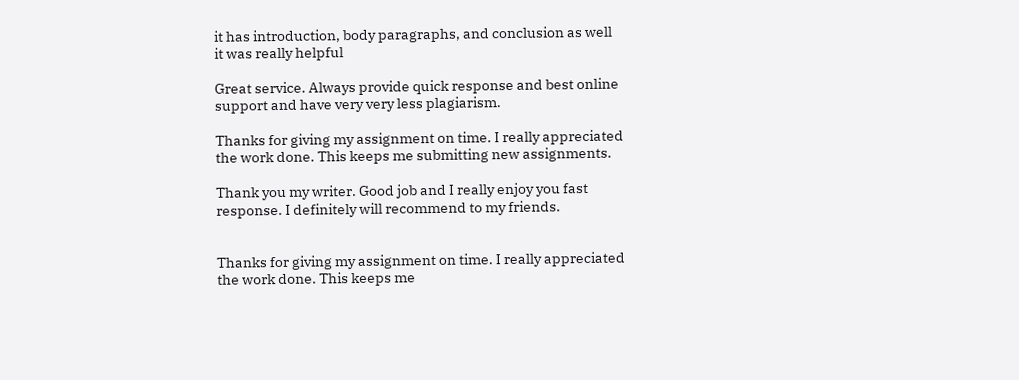it has introduction, body paragraphs, and conclusion as well
it was really helpful

Great service. Always provide quick response and best online support and have very very less plagiarism.

Thanks for giving my assignment on time. I really appreciated the work done. This keeps me submitting new assignments.

Thank you my writer. Good job and I really enjoy you fast response. I definitely will recommend to my friends.


Thanks for giving my assignment on time. I really appreciated the work done. This keeps me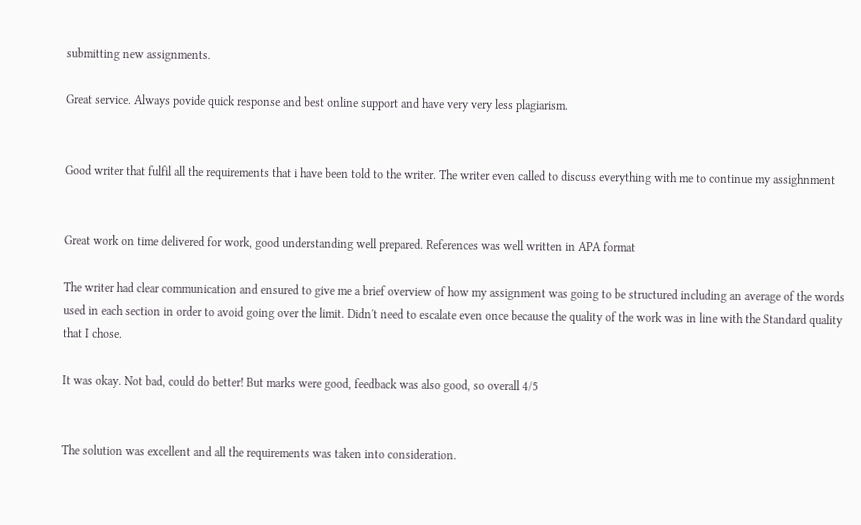submitting new assignments.

Great service. Always povide quick response and best online support and have very very less plagiarism.


Good writer that fulfil all the requirements that i have been told to the writer. The writer even called to discuss everything with me to continue my assighnment


Great work on time delivered for work, good understanding well prepared. References was well written in APA format

The writer had clear communication and ensured to give me a brief overview of how my assignment was going to be structured including an average of the words used in each section in order to avoid going over the limit. Didn't need to escalate even once because the quality of the work was in line with the Standard quality that I chose.

It was okay. Not bad, could do better! But marks were good, feedback was also good, so overall 4/5


The solution was excellent and all the requirements was taken into consideration.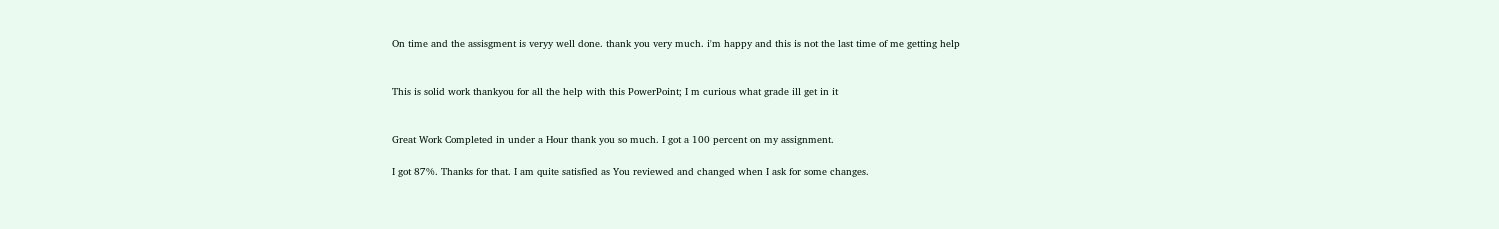On time and the assisgment is veryy well done. thank you very much. i'm happy and this is not the last time of me getting help


This is solid work thankyou for all the help with this PowerPoint; I m curious what grade ill get in it


Great Work Completed in under a Hour thank you so much. I got a 100 percent on my assignment.

I got 87%. Thanks for that. I am quite satisfied as You reviewed and changed when I ask for some changes.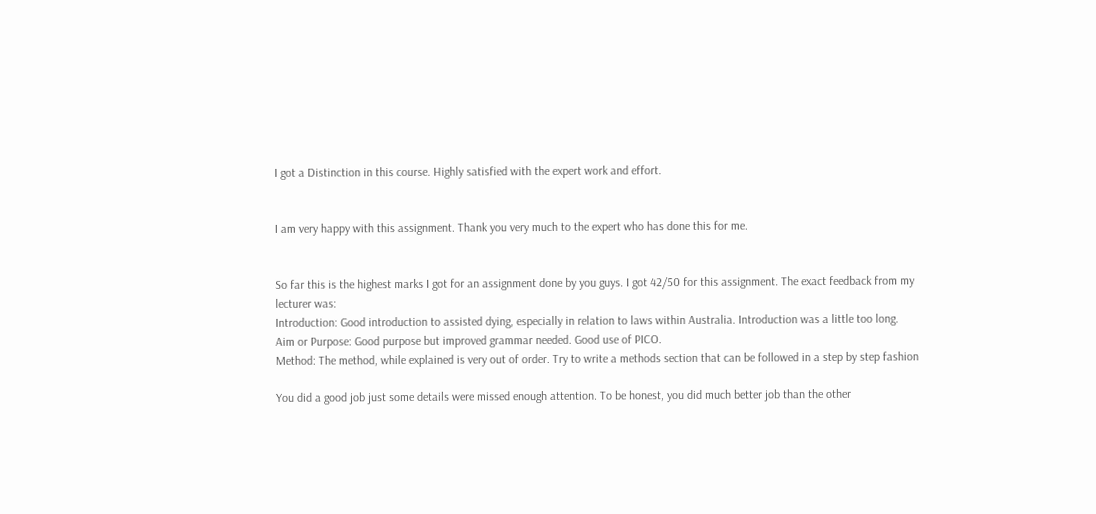I got a Distinction in this course. Highly satisfied with the expert work and effort.


I am very happy with this assignment. Thank you very much to the expert who has done this for me.


So far this is the highest marks I got for an assignment done by you guys. I got 42/50 for this assignment. The exact feedback from my lecturer was:
Introduction: Good introduction to assisted dying, especially in relation to laws within Australia. Introduction was a little too long.
Aim or Purpose: Good purpose but improved grammar needed. Good use of PICO.
Method: The method, while explained is very out of order. Try to write a methods section that can be followed in a step by step fashion

You did a good job just some details were missed enough attention. To be honest, you did much better job than the other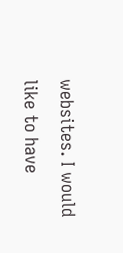websites. I would like to have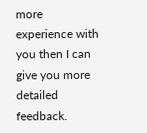more experience with you then I can give you more detailed feedback.